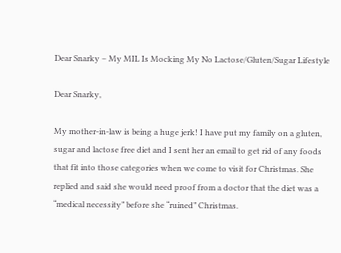Dear Snarky – My MIL Is Mocking My No Lactose/Gluten/Sugar Lifestyle

Dear Snarky,

My mother-in-law is being a huge jerk! I have put my family on a gluten, sugar and lactose free diet and I sent her an email to get rid of any foods that fit into those categories when we come to visit for Christmas. She replied and said she would need proof from a doctor that the diet was a “medical necessity” before she “ruined” Christmas.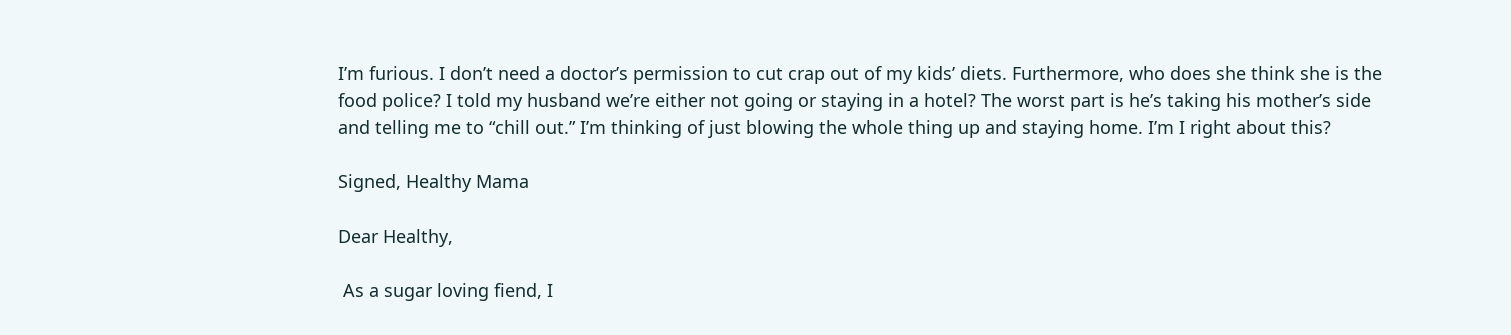I’m furious. I don’t need a doctor’s permission to cut crap out of my kids’ diets. Furthermore, who does she think she is the food police? I told my husband we’re either not going or staying in a hotel? The worst part is he’s taking his mother’s side and telling me to “chill out.” I’m thinking of just blowing the whole thing up and staying home. I’m I right about this?

Signed, Healthy Mama

Dear Healthy,

 As a sugar loving fiend, I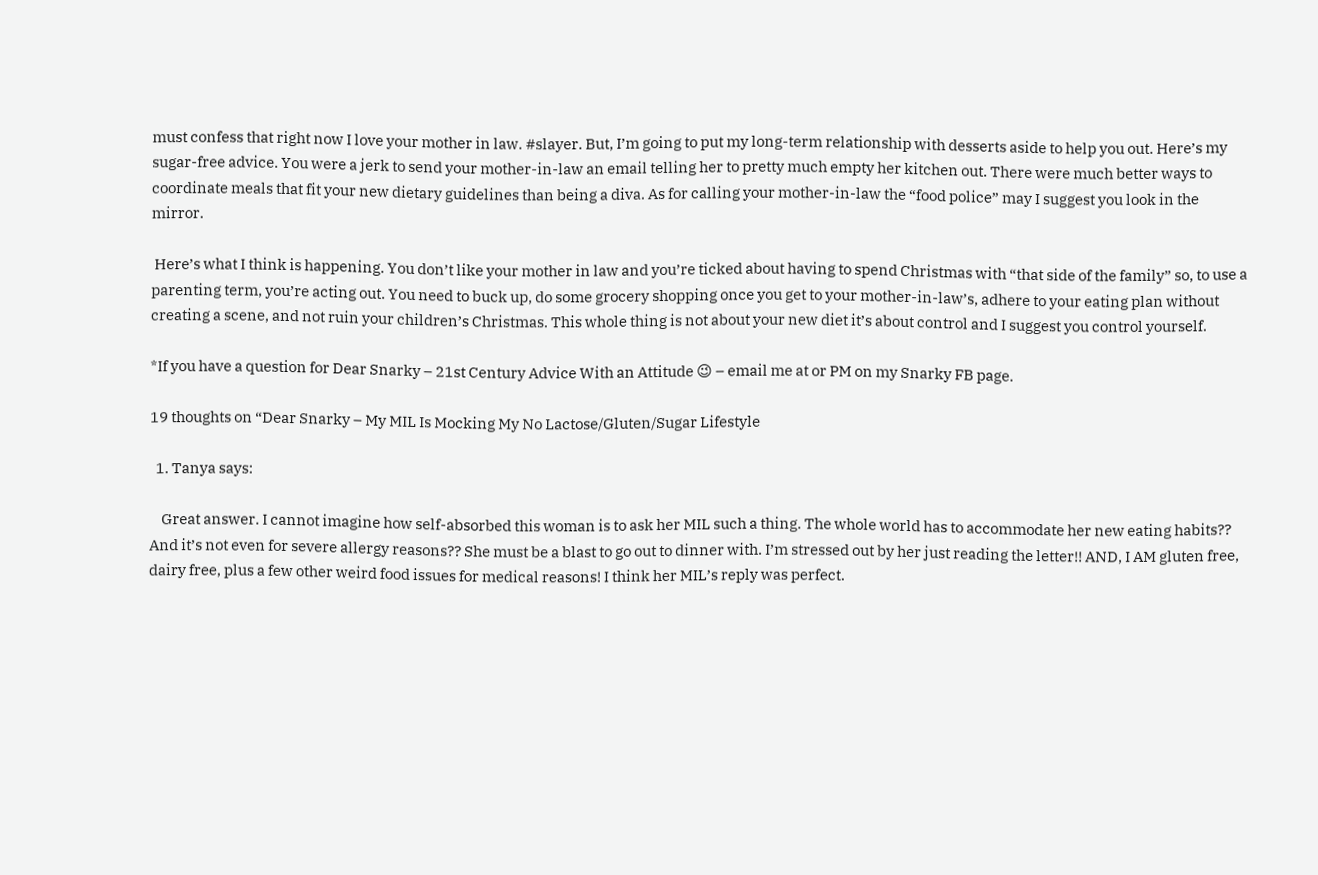must confess that right now I love your mother in law. #slayer. But, I’m going to put my long-term relationship with desserts aside to help you out. Here’s my sugar-free advice. You were a jerk to send your mother-in-law an email telling her to pretty much empty her kitchen out. There were much better ways to coordinate meals that fit your new dietary guidelines than being a diva. As for calling your mother-in-law the “food police” may I suggest you look in the mirror.

 Here’s what I think is happening. You don’t like your mother in law and you’re ticked about having to spend Christmas with “that side of the family” so, to use a parenting term, you’re acting out. You need to buck up, do some grocery shopping once you get to your mother-in-law’s, adhere to your eating plan without creating a scene, and not ruin your children’s Christmas. This whole thing is not about your new diet it’s about control and I suggest you control yourself.

*If you have a question for Dear Snarky – 21st Century Advice With an Attitude 😉 – email me at or PM on my Snarky FB page.

19 thoughts on “Dear Snarky – My MIL Is Mocking My No Lactose/Gluten/Sugar Lifestyle

  1. Tanya says:

    Great answer. I cannot imagine how self-absorbed this woman is to ask her MIL such a thing. The whole world has to accommodate her new eating habits?? And it’s not even for severe allergy reasons?? She must be a blast to go out to dinner with. I’m stressed out by her just reading the letter!! AND, I AM gluten free, dairy free, plus a few other weird food issues for medical reasons! I think her MIL’s reply was perfect.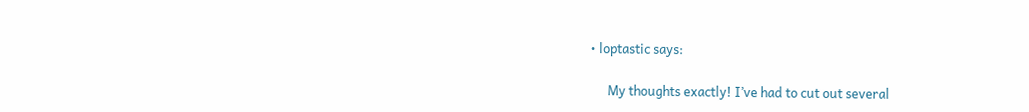• loptastic says:

      My thoughts exactly! I’ve had to cut out several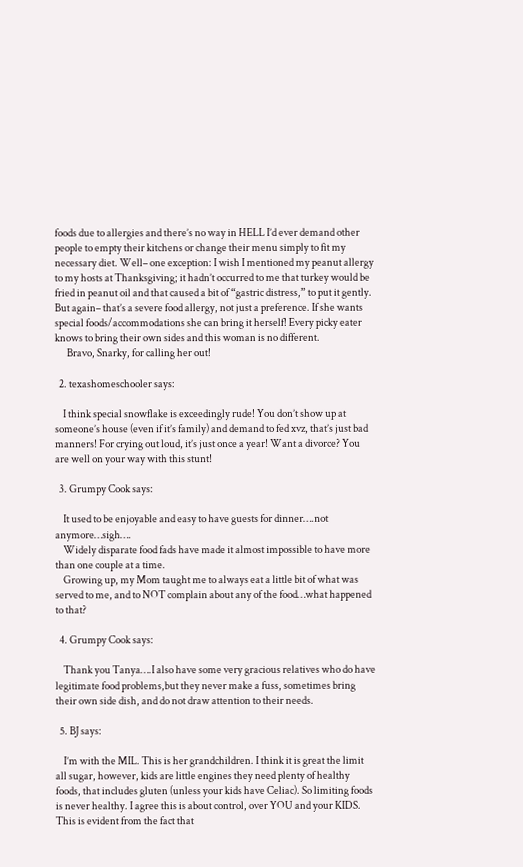foods due to allergies and there’s no way in HELL I’d ever demand other people to empty their kitchens or change their menu simply to fit my necessary diet. Well– one exception: I wish I mentioned my peanut allergy to my hosts at Thanksgiving; it hadn’t occurred to me that turkey would be fried in peanut oil and that caused a bit of “gastric distress,” to put it gently. But again– that’s a severe food allergy, not just a preference. If she wants special foods/accommodations she can bring it herself! Every picky eater knows to bring their own sides and this woman is no different.
      Bravo, Snarky, for calling her out!

  2. texashomeschooler says:

    I think special snowflake is exceedingly rude! You don’t show up at someone’s house (even if it’s family) and demand to fed xvz, that’s just bad manners! For crying out loud, it’s just once a year! Want a divorce? You are well on your way with this stunt!

  3. Grumpy Cook says:

    It used to be enjoyable and easy to have guests for dinner….not anymore…sigh….
    Widely disparate food fads have made it almost impossible to have more than one couple at a time.
    Growing up, my Mom taught me to always eat a little bit of what was served to me, and to NOT complain about any of the food…what happened to that?

  4. Grumpy Cook says:

    Thank you Tanya….I also have some very gracious relatives who do have legitimate food problems,but they never make a fuss, sometimes bring their own side dish, and do not draw attention to their needs.

  5. BJ says:

    I’m with the MIL. This is her grandchildren. I think it is great the limit all sugar, however, kids are little engines they need plenty of healthy foods, that includes gluten (unless your kids have Celiac). So limiting foods is never healthy. I agree this is about control, over YOU and your KIDS. This is evident from the fact that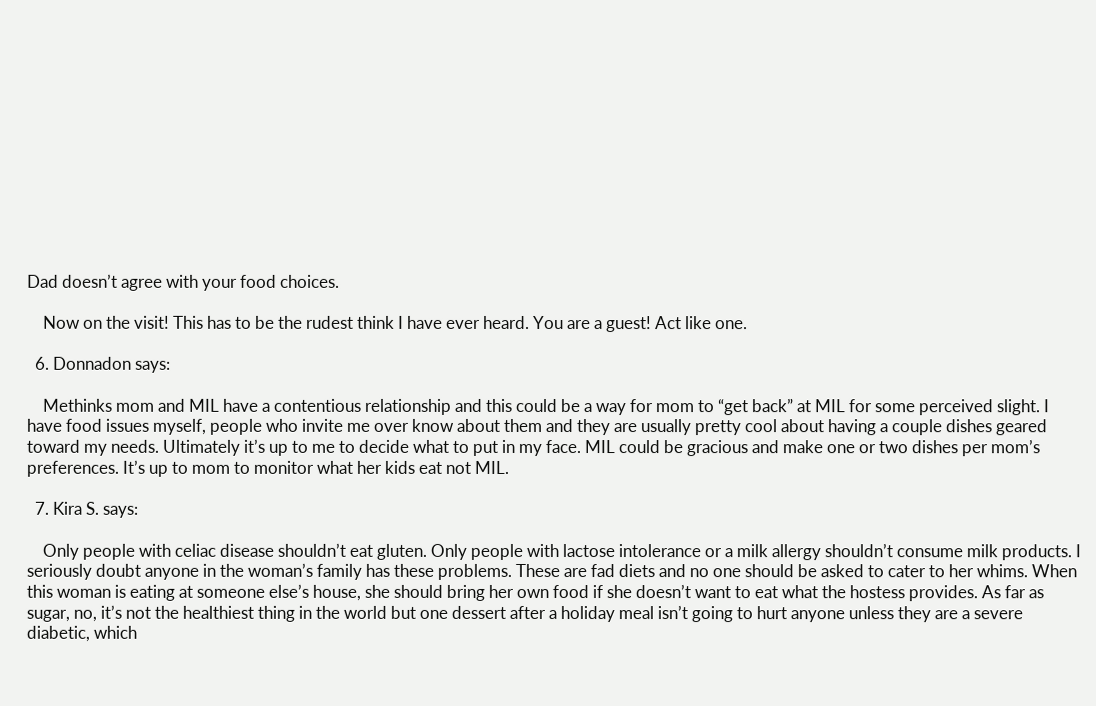Dad doesn’t agree with your food choices.

    Now on the visit! This has to be the rudest think I have ever heard. You are a guest! Act like one.

  6. Donnadon says:

    Methinks mom and MIL have a contentious relationship and this could be a way for mom to “get back” at MIL for some perceived slight. I have food issues myself, people who invite me over know about them and they are usually pretty cool about having a couple dishes geared toward my needs. Ultimately it’s up to me to decide what to put in my face. MIL could be gracious and make one or two dishes per mom’s preferences. It’s up to mom to monitor what her kids eat not MIL.

  7. Kira S. says:

    Only people with celiac disease shouldn’t eat gluten. Only people with lactose intolerance or a milk allergy shouldn’t consume milk products. I seriously doubt anyone in the woman’s family has these problems. These are fad diets and no one should be asked to cater to her whims. When this woman is eating at someone else’s house, she should bring her own food if she doesn’t want to eat what the hostess provides. As far as sugar, no, it’s not the healthiest thing in the world but one dessert after a holiday meal isn’t going to hurt anyone unless they are a severe diabetic, which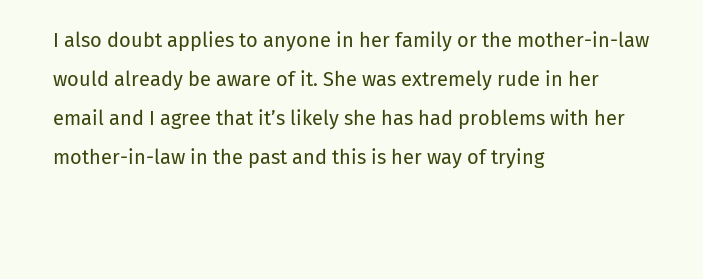I also doubt applies to anyone in her family or the mother-in-law would already be aware of it. She was extremely rude in her email and I agree that it’s likely she has had problems with her mother-in-law in the past and this is her way of trying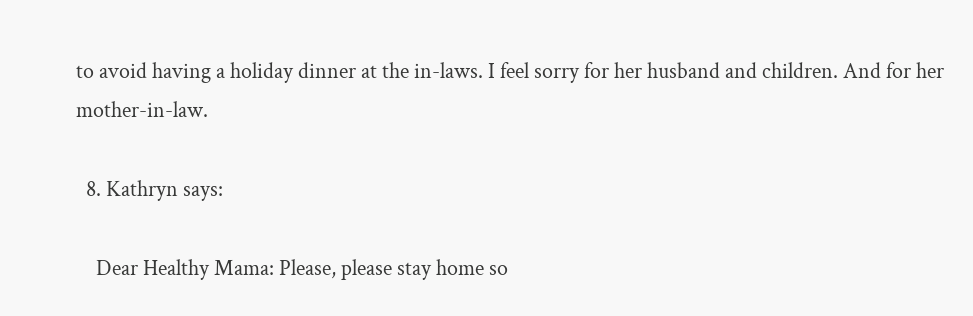to avoid having a holiday dinner at the in-laws. I feel sorry for her husband and children. And for her mother-in-law.

  8. Kathryn says:

    Dear Healthy Mama: Please, please stay home so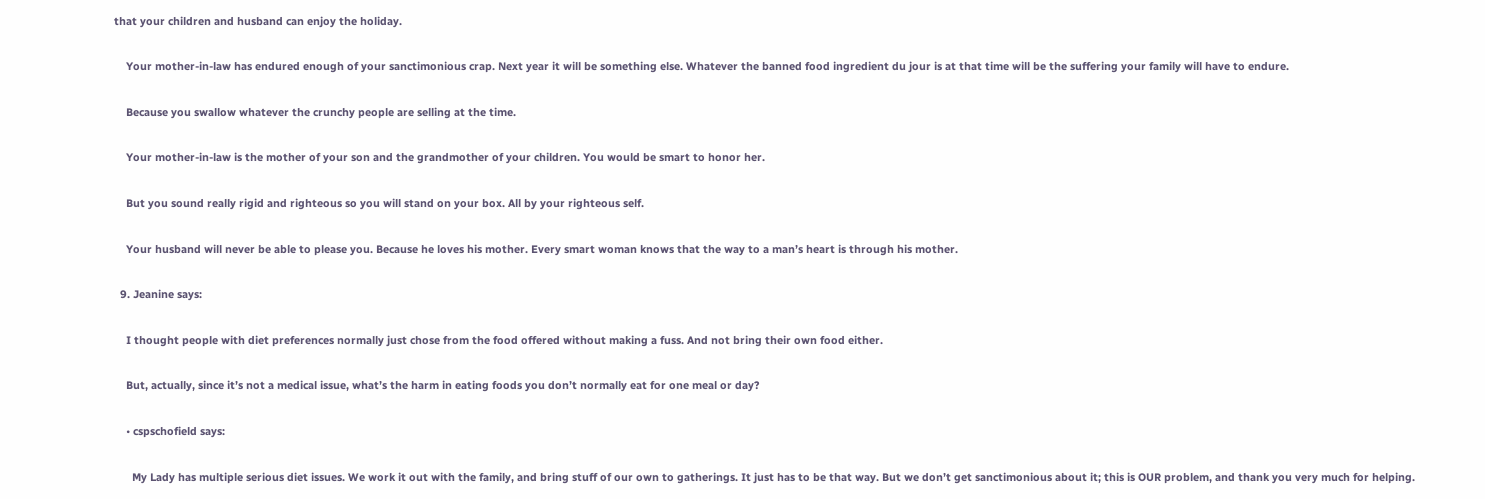that your children and husband can enjoy the holiday.

    Your mother-in-law has endured enough of your sanctimonious crap. Next year it will be something else. Whatever the banned food ingredient du jour is at that time will be the suffering your family will have to endure.

    Because you swallow whatever the crunchy people are selling at the time.

    Your mother-in-law is the mother of your son and the grandmother of your children. You would be smart to honor her.

    But you sound really rigid and righteous so you will stand on your box. All by your righteous self.

    Your husband will never be able to please you. Because he loves his mother. Every smart woman knows that the way to a man’s heart is through his mother.

  9. Jeanine says:

    I thought people with diet preferences normally just chose from the food offered without making a fuss. And not bring their own food either.

    But, actually, since it’s not a medical issue, what’s the harm in eating foods you don’t normally eat for one meal or day?

    • cspschofield says:

      My Lady has multiple serious diet issues. We work it out with the family, and bring stuff of our own to gatherings. It just has to be that way. But we don’t get sanctimonious about it; this is OUR problem, and thank you very much for helping.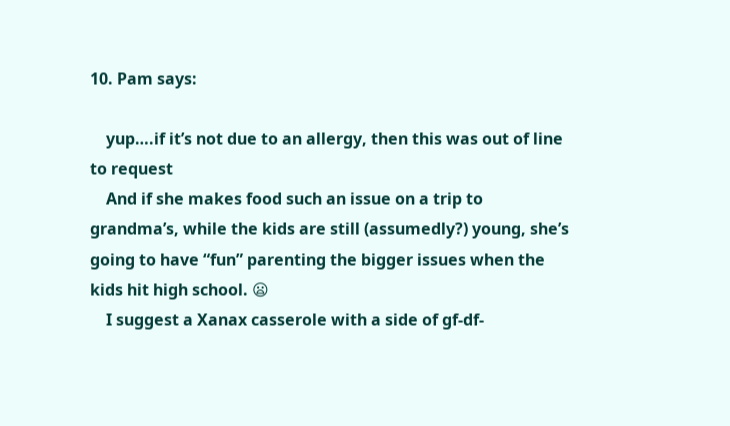10. Pam says:

    yup….if it’s not due to an allergy, then this was out of line to request
    And if she makes food such an issue on a trip to grandma’s, while the kids are still (assumedly?) young, she’s going to have “fun” parenting the bigger issues when the kids hit high school. 😦
    I suggest a Xanax casserole with a side of gf-df-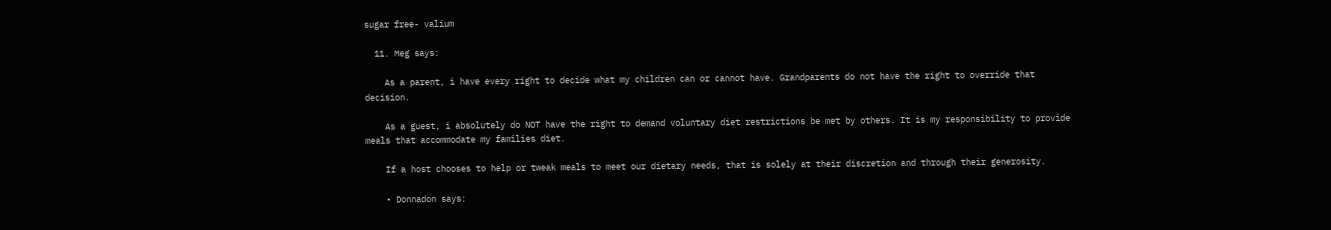sugar free- valium

  11. Meg says:

    As a parent, i have every right to decide what my children can or cannot have. Grandparents do not have the right to override that decision.

    As a guest, i absolutely do NOT have the right to demand voluntary diet restrictions be met by others. It is my responsibility to provide meals that accommodate my families diet.

    If a host chooses to help or tweak meals to meet our dietary needs, that is solely at their discretion and through their generosity.

    • Donnadon says: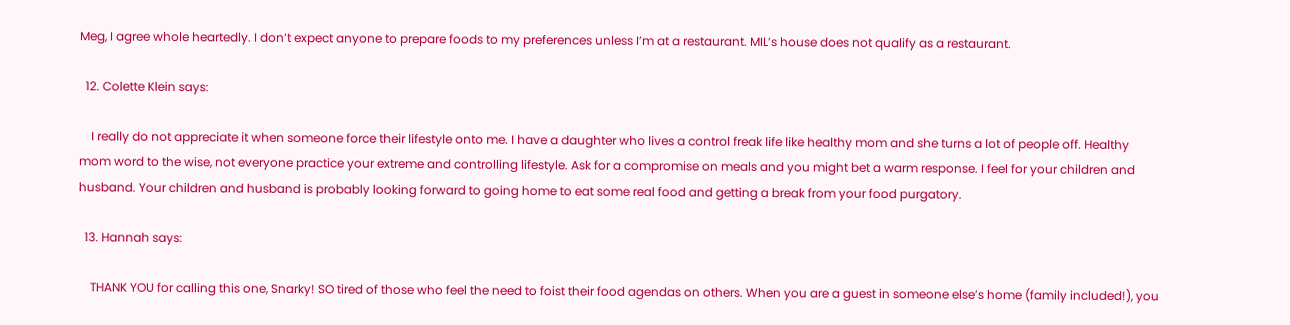Meg, I agree whole heartedly. I don’t expect anyone to prepare foods to my preferences unless I’m at a restaurant. MIL’s house does not qualify as a restaurant.

  12. Colette Klein says:

    I really do not appreciate it when someone force their lifestyle onto me. I have a daughter who lives a control freak life like healthy mom and she turns a lot of people off. Healthy mom word to the wise, not everyone practice your extreme and controlling lifestyle. Ask for a compromise on meals and you might bet a warm response. I feel for your children and husband. Your children and husband is probably looking forward to going home to eat some real food and getting a break from your food purgatory.

  13. Hannah says:

    THANK YOU for calling this one, Snarky! SO tired of those who feel the need to foist their food agendas on others. When you are a guest in someone else’s home (family included!), you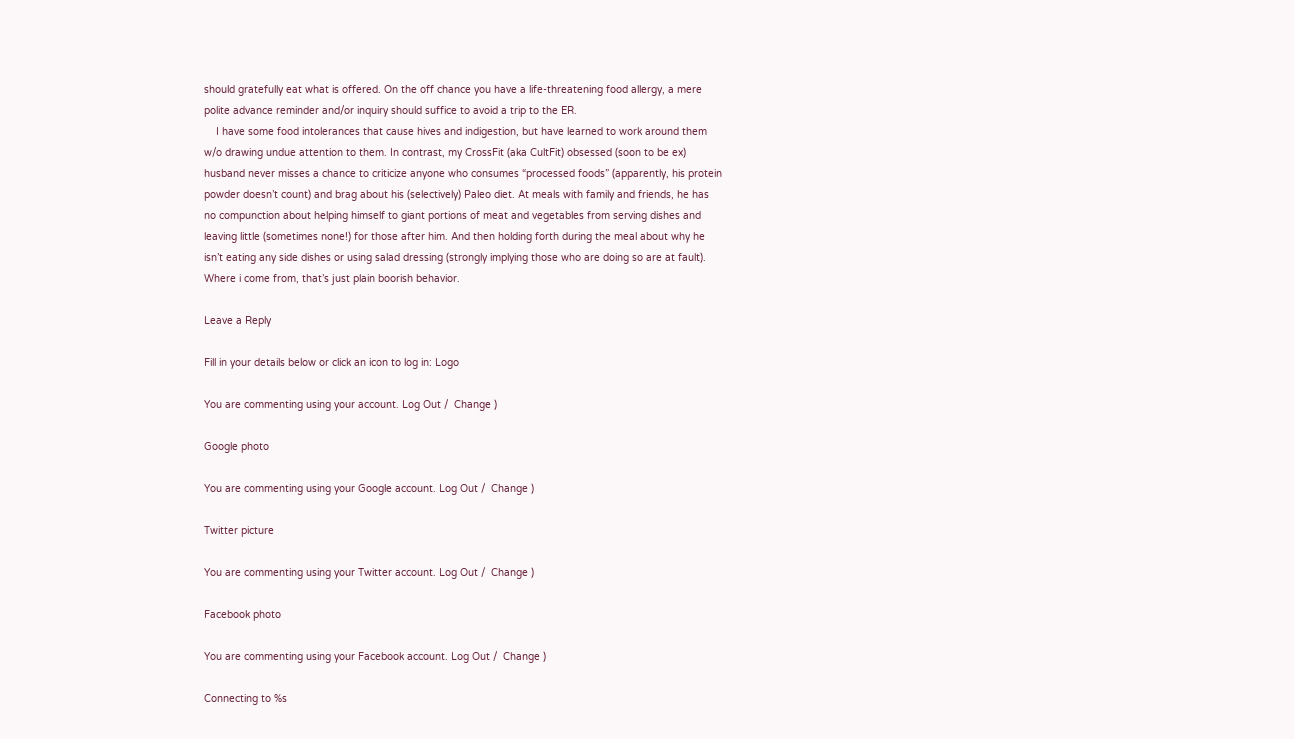should gratefully eat what is offered. On the off chance you have a life-threatening food allergy, a mere polite advance reminder and/or inquiry should suffice to avoid a trip to the ER.
    I have some food intolerances that cause hives and indigestion, but have learned to work around them w/o drawing undue attention to them. In contrast, my CrossFit (aka CultFit) obsessed (soon to be ex) husband never misses a chance to criticize anyone who consumes “processed foods” (apparently, his protein powder doesn’t count) and brag about his (selectively) Paleo diet. At meals with family and friends, he has no compunction about helping himself to giant portions of meat and vegetables from serving dishes and leaving little (sometimes none!) for those after him. And then holding forth during the meal about why he isn’t eating any side dishes or using salad dressing (strongly implying those who are doing so are at fault). Where i come from, that’s just plain boorish behavior.

Leave a Reply

Fill in your details below or click an icon to log in: Logo

You are commenting using your account. Log Out /  Change )

Google photo

You are commenting using your Google account. Log Out /  Change )

Twitter picture

You are commenting using your Twitter account. Log Out /  Change )

Facebook photo

You are commenting using your Facebook account. Log Out /  Change )

Connecting to %s